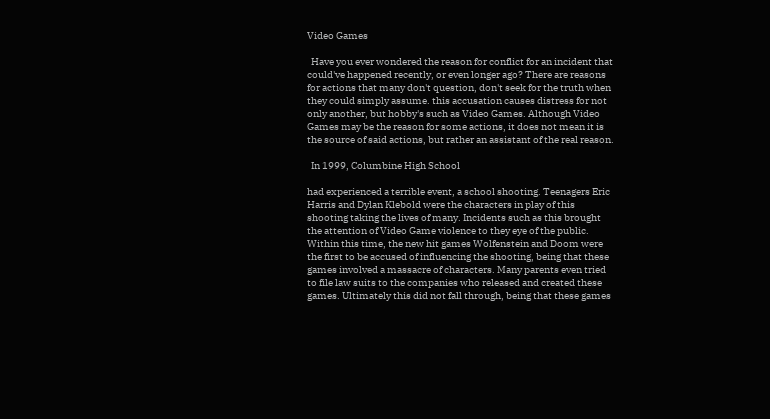Video Games

  Have you ever wondered the reason for conflict for an incident that could've happened recently, or even longer ago? There are reasons for actions that many don't question, don't seek for the truth when they could simply assume. this accusation causes distress for not only another, but hobby's such as Video Games. Although Video Games may be the reason for some actions, it does not mean it is the source of said actions, but rather an assistant of the real reason.

  In 1999, Columbine High School

had experienced a terrible event, a school shooting. Teenagers Eric Harris and Dylan Klebold were the characters in play of this shooting taking the lives of many. Incidents such as this brought the attention of Video Game violence to they eye of the public. Within this time, the new hit games Wolfenstein and Doom were the first to be accused of influencing the shooting, being that these games involved a massacre of characters. Many parents even tried to file law suits to the companies who released and created these games. Ultimately this did not fall through, being that these games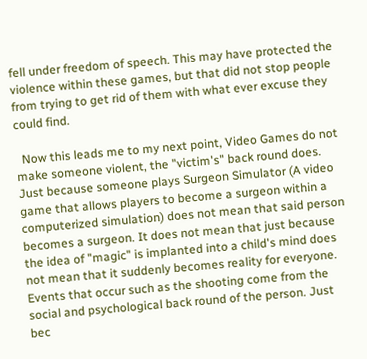fell under freedom of speech. This may have protected the violence within these games, but that did not stop people from trying to get rid of them with what ever excuse they could find.

  Now this leads me to my next point, Video Games do not make someone violent, the "victim's" back round does. Just because someone plays Surgeon Simulator (A video game that allows players to become a surgeon within a computerized simulation) does not mean that said person becomes a surgeon. It does not mean that just because the idea of "magic" is implanted into a child's mind does not mean that it suddenly becomes reality for everyone. Events that occur such as the shooting come from the social and psychological back round of the person. Just bec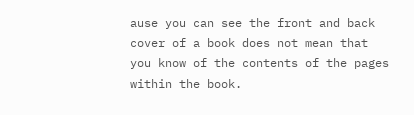ause you can see the front and back cover of a book does not mean that you know of the contents of the pages within the book.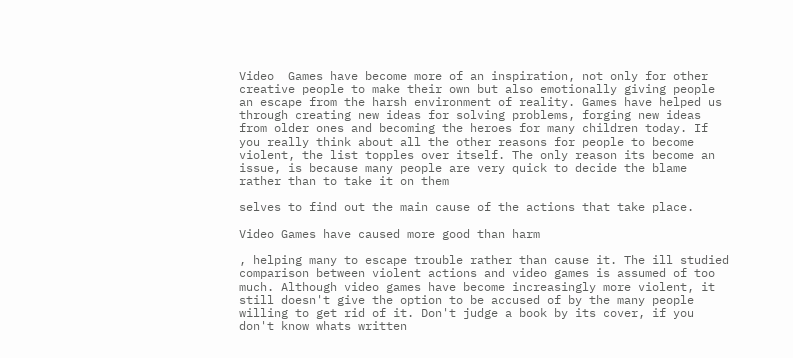Video  Games have become more of an inspiration, not only for other creative people to make their own but also emotionally giving people an escape from the harsh environment of reality. Games have helped us through creating new ideas for solving problems, forging new ideas from older ones and becoming the heroes for many children today. If you really think about all the other reasons for people to become violent, the list topples over itself. The only reason its become an issue, is because many people are very quick to decide the blame rather than to take it on them

selves to find out the main cause of the actions that take place.

Video Games have caused more good than harm

, helping many to escape trouble rather than cause it. The ill studied comparison between violent actions and video games is assumed of too much. Although video games have become increasingly more violent, it still doesn't give the option to be accused of by the many people willing to get rid of it. Don't judge a book by its cover, if you don't know whats written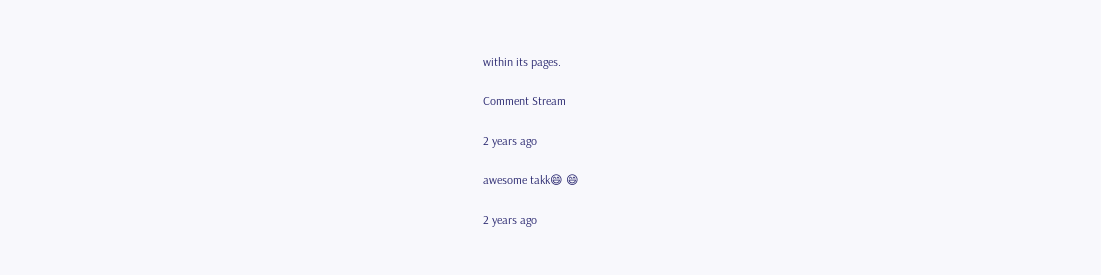within its pages.

Comment Stream

2 years ago

awesome takk😄 😄

2 years ago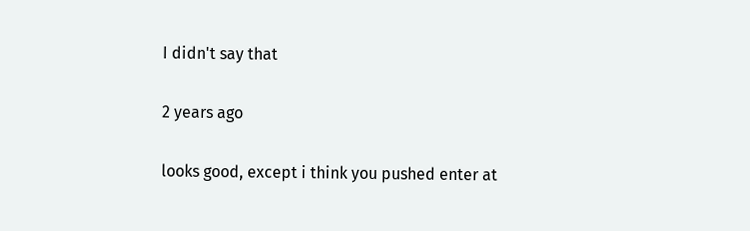I didn't say that

2 years ago

looks good, except i think you pushed enter at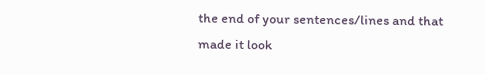the end of your sentences/lines and that made it look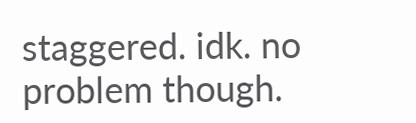staggered. idk. no problem though.